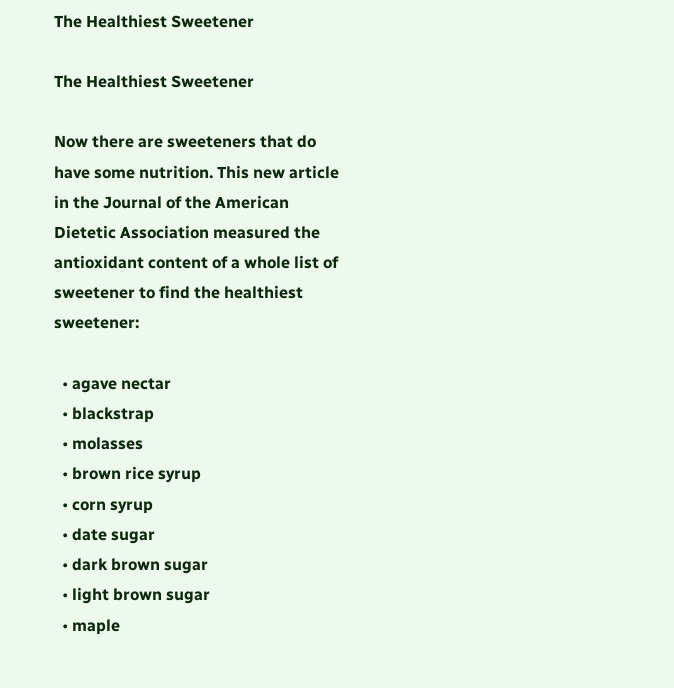The Healthiest Sweetener

The Healthiest Sweetener

Now there are sweeteners that do have some nutrition. This new article in the Journal of the American Dietetic Association measured the antioxidant content of a whole list of sweetener to find the healthiest sweetener:

  • agave nectar
  • blackstrap
  • molasses
  • brown rice syrup
  • corn syrup
  • date sugar
  • dark brown sugar
  • light brown sugar
  • maple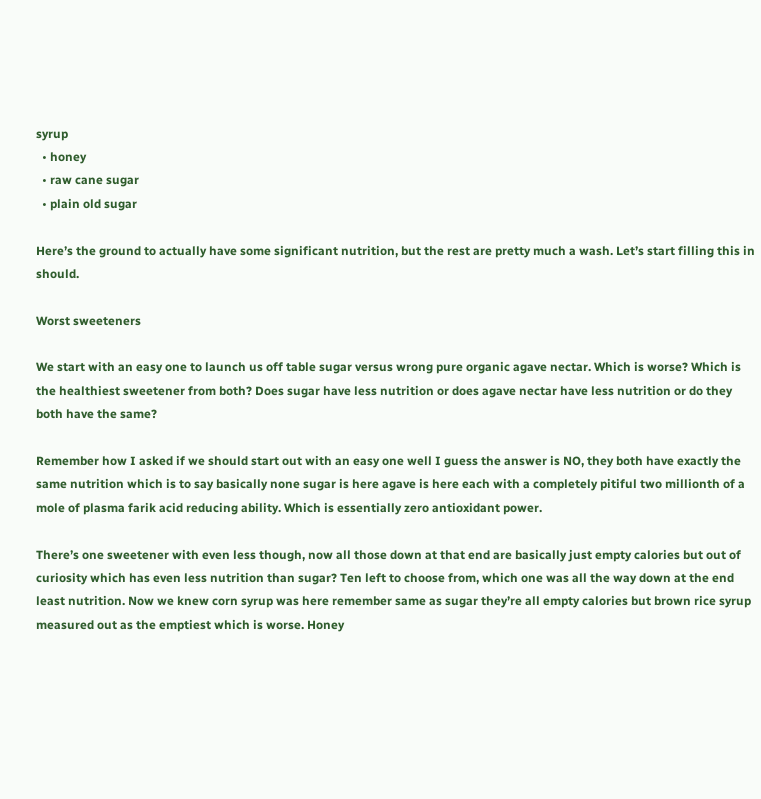syrup
  • honey
  • raw cane sugar
  • plain old sugar

Here’s the ground to actually have some significant nutrition, but the rest are pretty much a wash. Let’s start filling this in should.

Worst sweeteners

We start with an easy one to launch us off table sugar versus wrong pure organic agave nectar. Which is worse? Which is the healthiest sweetener from both? Does sugar have less nutrition or does agave nectar have less nutrition or do they both have the same?

Remember how I asked if we should start out with an easy one well I guess the answer is NO, they both have exactly the same nutrition which is to say basically none sugar is here agave is here each with a completely pitiful two millionth of a mole of plasma farik acid reducing ability. Which is essentially zero antioxidant power.

There’s one sweetener with even less though, now all those down at that end are basically just empty calories but out of curiosity which has even less nutrition than sugar? Ten left to choose from, which one was all the way down at the end least nutrition. Now we knew corn syrup was here remember same as sugar they’re all empty calories but brown rice syrup measured out as the emptiest which is worse. Honey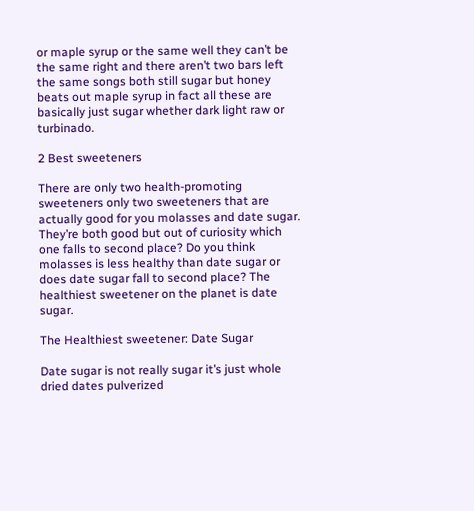or maple syrup or the same well they can’t be the same right and there aren’t two bars left the same songs both still sugar but honey beats out maple syrup in fact all these are basically just sugar whether dark light raw or turbinado.

2 Best sweeteners

There are only two health-promoting sweeteners only two sweeteners that are actually good for you molasses and date sugar. They’re both good but out of curiosity which one falls to second place? Do you think molasses is less healthy than date sugar or does date sugar fall to second place? The healthiest sweetener on the planet is date sugar.

The Healthiest sweetener: Date Sugar

Date sugar is not really sugar it’s just whole dried dates pulverized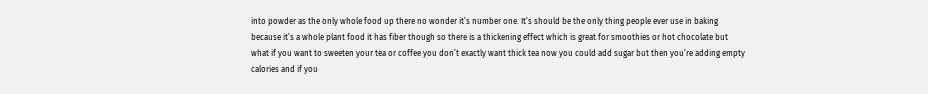into powder as the only whole food up there no wonder it’s number one. It’s should be the only thing people ever use in baking because it’s a whole plant food it has fiber though so there is a thickening effect which is great for smoothies or hot chocolate but what if you want to sweeten your tea or coffee you don’t exactly want thick tea now you could add sugar but then you’re adding empty calories and if you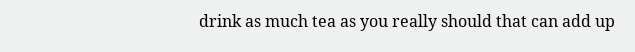drink as much tea as you really should that can add up